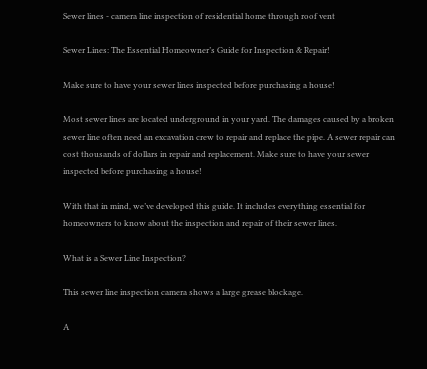Sewer lines - camera line inspection of residential home through roof vent

Sewer Lines: The Essential Homeowner’s Guide for Inspection & Repair!

Make sure to have your sewer lines inspected before purchasing a house!

Most sewer lines are located underground in your yard. The damages caused by a broken sewer line often need an excavation crew to repair and replace the pipe. A sewer repair can cost thousands of dollars in repair and replacement. Make sure to have your sewer inspected before purchasing a house!

With that in mind, we’ve developed this guide. It includes everything essential for homeowners to know about the inspection and repair of their sewer lines.

What is a Sewer Line Inspection?

This sewer line inspection camera shows a large grease blockage.

A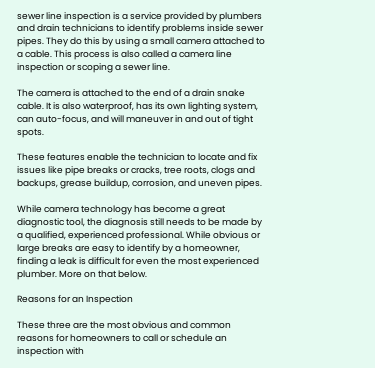sewer line inspection is a service provided by plumbers and drain technicians to identify problems inside sewer pipes. They do this by using a small camera attached to a cable. This process is also called a camera line inspection or scoping a sewer line.

The camera is attached to the end of a drain snake cable. It is also waterproof, has its own lighting system, can auto-focus, and will maneuver in and out of tight spots.

These features enable the technician to locate and fix issues like pipe breaks or cracks, tree roots, clogs and backups, grease buildup, corrosion, and uneven pipes.

While camera technology has become a great diagnostic tool, the diagnosis still needs to be made by a qualified, experienced professional. While obvious or large breaks are easy to identify by a homeowner, finding a leak is difficult for even the most experienced plumber. More on that below.

Reasons for an Inspection

These three are the most obvious and common reasons for homeowners to call or schedule an inspection with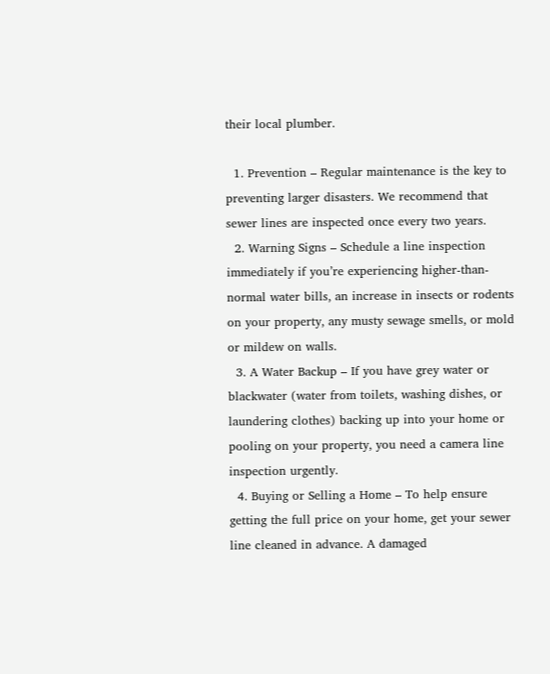their local plumber.

  1. Prevention – Regular maintenance is the key to preventing larger disasters. We recommend that sewer lines are inspected once every two years.
  2. Warning Signs – Schedule a line inspection immediately if you’re experiencing higher-than-normal water bills, an increase in insects or rodents on your property, any musty sewage smells, or mold or mildew on walls.
  3. A Water Backup – If you have grey water or blackwater (water from toilets, washing dishes, or laundering clothes) backing up into your home or pooling on your property, you need a camera line inspection urgently.
  4. Buying or Selling a Home – To help ensure getting the full price on your home, get your sewer line cleaned in advance. A damaged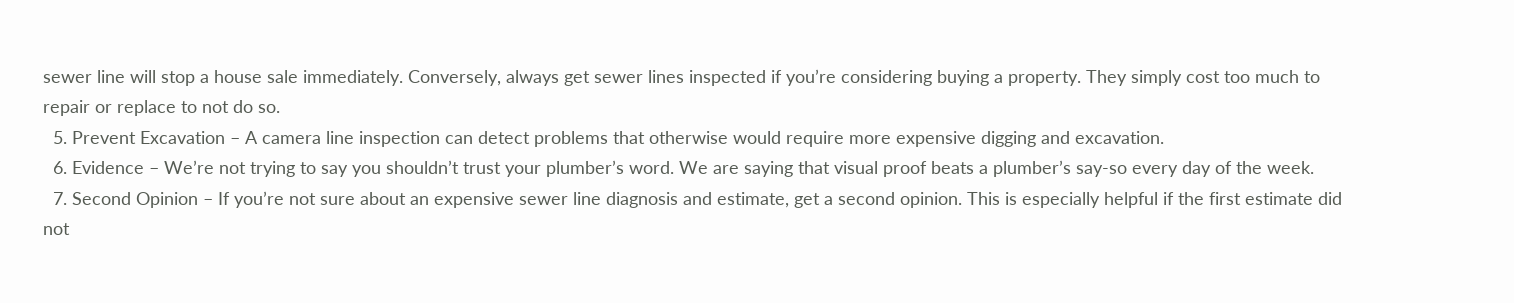sewer line will stop a house sale immediately. Conversely, always get sewer lines inspected if you’re considering buying a property. They simply cost too much to repair or replace to not do so.
  5. Prevent Excavation – A camera line inspection can detect problems that otherwise would require more expensive digging and excavation.
  6. Evidence – We’re not trying to say you shouldn’t trust your plumber’s word. We are saying that visual proof beats a plumber’s say-so every day of the week.
  7. Second Opinion – If you’re not sure about an expensive sewer line diagnosis and estimate, get a second opinion. This is especially helpful if the first estimate did not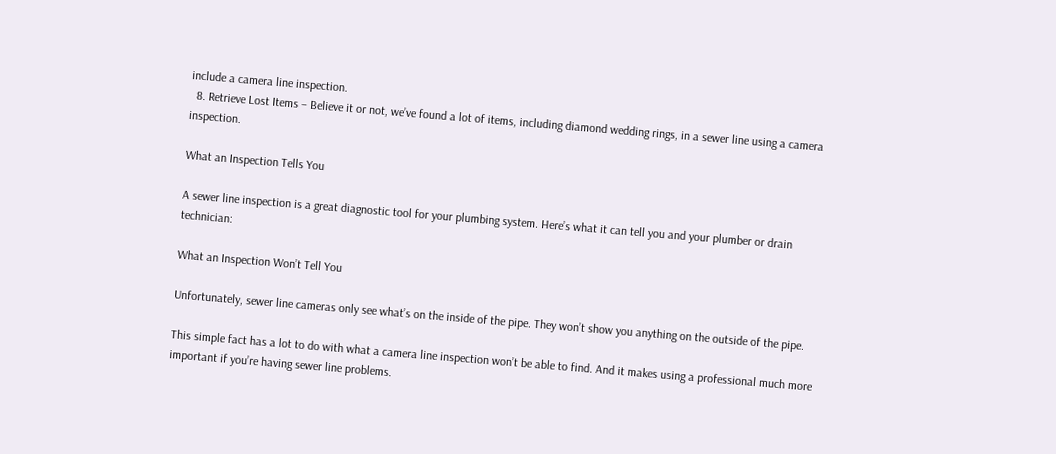include a camera line inspection.
  8. Retrieve Lost Items – Believe it or not, we’ve found a lot of items, including diamond wedding rings, in a sewer line using a camera inspection.

What an Inspection Tells You

A sewer line inspection is a great diagnostic tool for your plumbing system. Here’s what it can tell you and your plumber or drain technician:

What an Inspection Won’t Tell You

Unfortunately, sewer line cameras only see what’s on the inside of the pipe. They won’t show you anything on the outside of the pipe.

This simple fact has a lot to do with what a camera line inspection won’t be able to find. And it makes using a professional much more important if you’re having sewer line problems.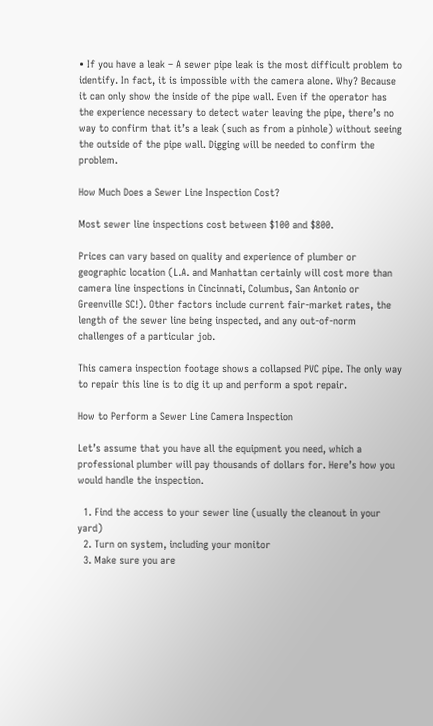• If you have a leak – A sewer pipe leak is the most difficult problem to identify. In fact, it is impossible with the camera alone. Why? Because it can only show the inside of the pipe wall. Even if the operator has the experience necessary to detect water leaving the pipe, there’s no way to confirm that it’s a leak (such as from a pinhole) without seeing the outside of the pipe wall. Digging will be needed to confirm the problem.

How Much Does a Sewer Line Inspection Cost?

Most sewer line inspections cost between $100 and $800.

Prices can vary based on quality and experience of plumber or geographic location (L.A. and Manhattan certainly will cost more than camera line inspections in Cincinnati, Columbus, San Antonio or Greenville SC!). Other factors include current fair-market rates, the length of the sewer line being inspected, and any out-of-norm challenges of a particular job.

This camera inspection footage shows a collapsed PVC pipe. The only way to repair this line is to dig it up and perform a spot repair.

How to Perform a Sewer Line Camera Inspection

Let’s assume that you have all the equipment you need, which a professional plumber will pay thousands of dollars for. Here’s how you would handle the inspection.

  1. Find the access to your sewer line (usually the cleanout in your yard)
  2. Turn on system, including your monitor
  3. Make sure you are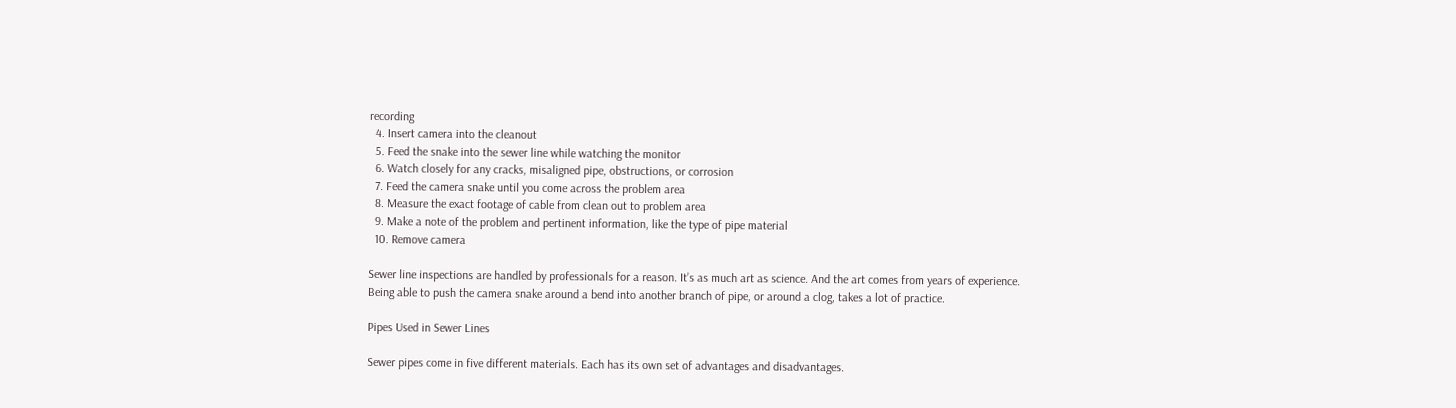recording
  4. Insert camera into the cleanout
  5. Feed the snake into the sewer line while watching the monitor
  6. Watch closely for any cracks, misaligned pipe, obstructions, or corrosion
  7. Feed the camera snake until you come across the problem area
  8. Measure the exact footage of cable from clean out to problem area
  9. Make a note of the problem and pertinent information, like the type of pipe material
  10. Remove camera

Sewer line inspections are handled by professionals for a reason. It’s as much art as science. And the art comes from years of experience. Being able to push the camera snake around a bend into another branch of pipe, or around a clog, takes a lot of practice.

Pipes Used in Sewer Lines

Sewer pipes come in five different materials. Each has its own set of advantages and disadvantages.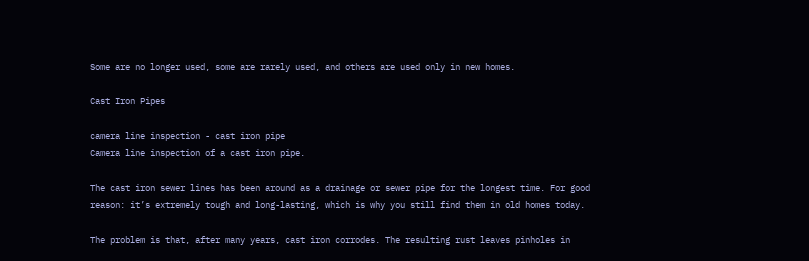Some are no longer used, some are rarely used, and others are used only in new homes.

Cast Iron Pipes

camera line inspection - cast iron pipe
Camera line inspection of a cast iron pipe.

The cast iron sewer lines has been around as a drainage or sewer pipe for the longest time. For good reason: it’s extremely tough and long-lasting, which is why you still find them in old homes today.

The problem is that, after many years, cast iron corrodes. The resulting rust leaves pinholes in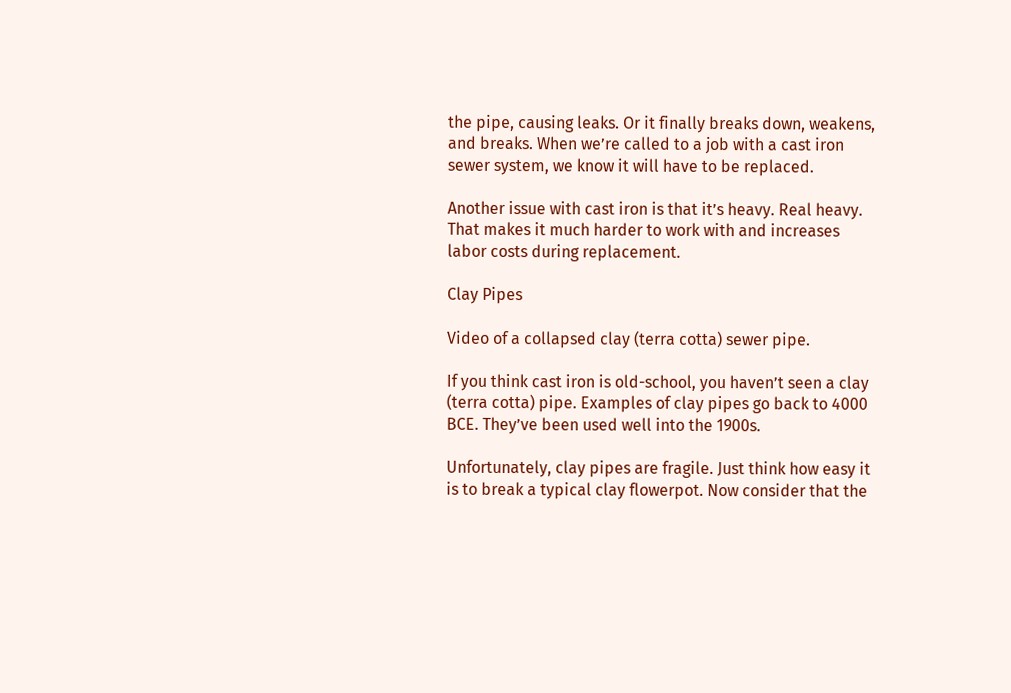the pipe, causing leaks. Or it finally breaks down, weakens, and breaks. When we’re called to a job with a cast iron sewer system, we know it will have to be replaced.

Another issue with cast iron is that it’s heavy. Real heavy. That makes it much harder to work with and increases labor costs during replacement.

Clay Pipes

Video of a collapsed clay (terra cotta) sewer pipe.

If you think cast iron is old-school, you haven’t seen a clay (terra cotta) pipe. Examples of clay pipes go back to 4000 BCE. They’ve been used well into the 1900s.

Unfortunately, clay pipes are fragile. Just think how easy it is to break a typical clay flowerpot. Now consider that the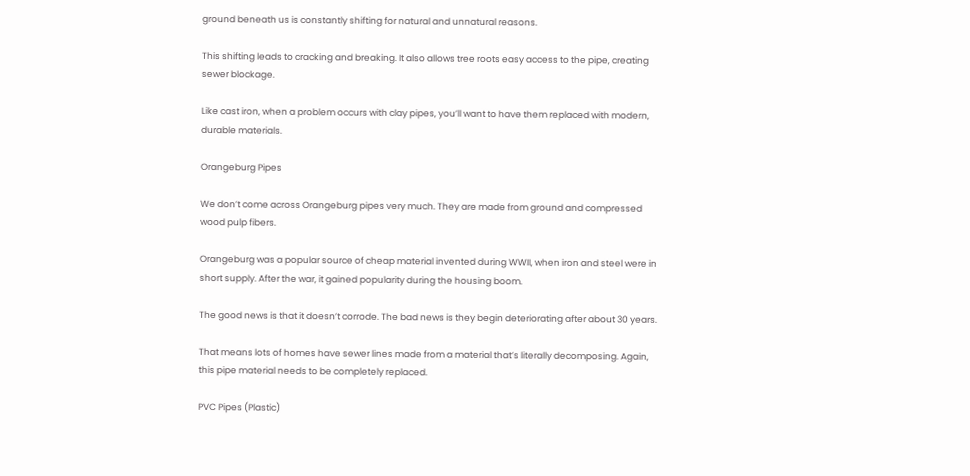ground beneath us is constantly shifting for natural and unnatural reasons.

This shifting leads to cracking and breaking. It also allows tree roots easy access to the pipe, creating sewer blockage.

Like cast iron, when a problem occurs with clay pipes, you’ll want to have them replaced with modern, durable materials.

Orangeburg Pipes

We don’t come across Orangeburg pipes very much. They are made from ground and compressed wood pulp fibers.

Orangeburg was a popular source of cheap material invented during WWII, when iron and steel were in short supply. After the war, it gained popularity during the housing boom.

The good news is that it doesn’t corrode. The bad news is they begin deteriorating after about 30 years.

That means lots of homes have sewer lines made from a material that’s literally decomposing. Again, this pipe material needs to be completely replaced.

PVC Pipes (Plastic)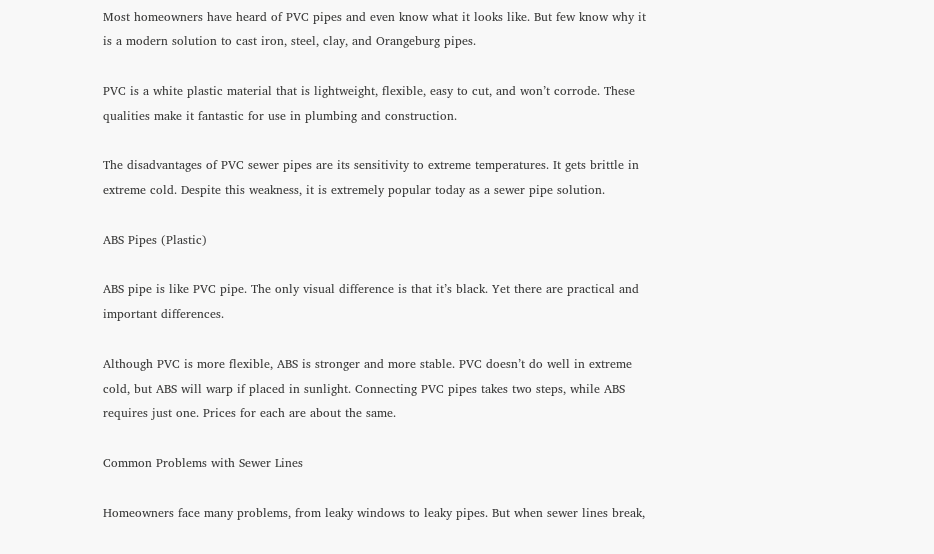Most homeowners have heard of PVC pipes and even know what it looks like. But few know why it is a modern solution to cast iron, steel, clay, and Orangeburg pipes.

PVC is a white plastic material that is lightweight, flexible, easy to cut, and won’t corrode. These qualities make it fantastic for use in plumbing and construction.

The disadvantages of PVC sewer pipes are its sensitivity to extreme temperatures. It gets brittle in extreme cold. Despite this weakness, it is extremely popular today as a sewer pipe solution.

ABS Pipes (Plastic)

ABS pipe is like PVC pipe. The only visual difference is that it’s black. Yet there are practical and important differences.

Although PVC is more flexible, ABS is stronger and more stable. PVC doesn’t do well in extreme cold, but ABS will warp if placed in sunlight. Connecting PVC pipes takes two steps, while ABS requires just one. Prices for each are about the same.

Common Problems with Sewer Lines

Homeowners face many problems, from leaky windows to leaky pipes. But when sewer lines break,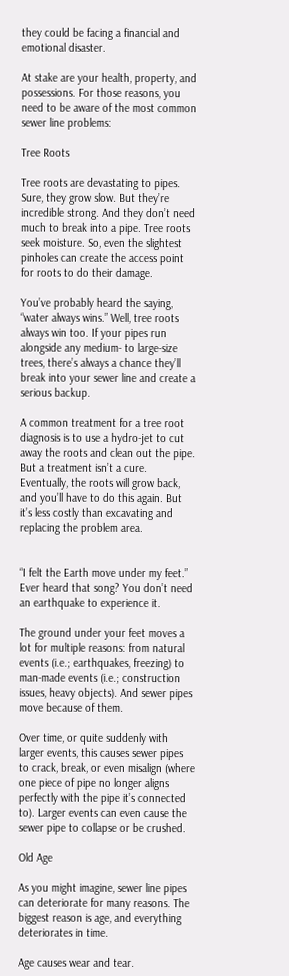they could be facing a financial and emotional disaster.

At stake are your health, property, and possessions. For those reasons, you need to be aware of the most common sewer line problems:

Tree Roots

Tree roots are devastating to pipes. Sure, they grow slow. But they’re incredible strong. And they don’t need much to break into a pipe. Tree roots seek moisture. So, even the slightest pinholes can create the access point for roots to do their damage.

You’ve probably heard the saying, “water always wins.” Well, tree roots always win too. If your pipes run alongside any medium- to large-size trees, there’s always a chance they’ll break into your sewer line and create a serious backup.

A common treatment for a tree root diagnosis is to use a hydro-jet to cut away the roots and clean out the pipe. But a treatment isn’t a cure. Eventually, the roots will grow back, and you’ll have to do this again. But it’s less costly than excavating and replacing the problem area.


“I felt the Earth move under my feet.” Ever heard that song? You don’t need an earthquake to experience it.

The ground under your feet moves a lot for multiple reasons: from natural events (i.e.; earthquakes, freezing) to man-made events (i.e.; construction issues, heavy objects). And sewer pipes move because of them.

Over time, or quite suddenly with larger events, this causes sewer pipes to crack, break, or even misalign (where one piece of pipe no longer aligns perfectly with the pipe it’s connected to). Larger events can even cause the sewer pipe to collapse or be crushed.

Old Age

As you might imagine, sewer line pipes can deteriorate for many reasons. The biggest reason is age, and everything deteriorates in time.

Age causes wear and tear.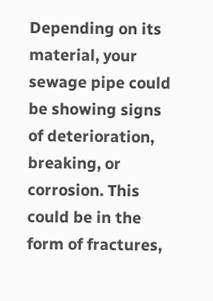Depending on its material, your sewage pipe could be showing signs of deterioration, breaking, or corrosion. This could be in the form of fractures,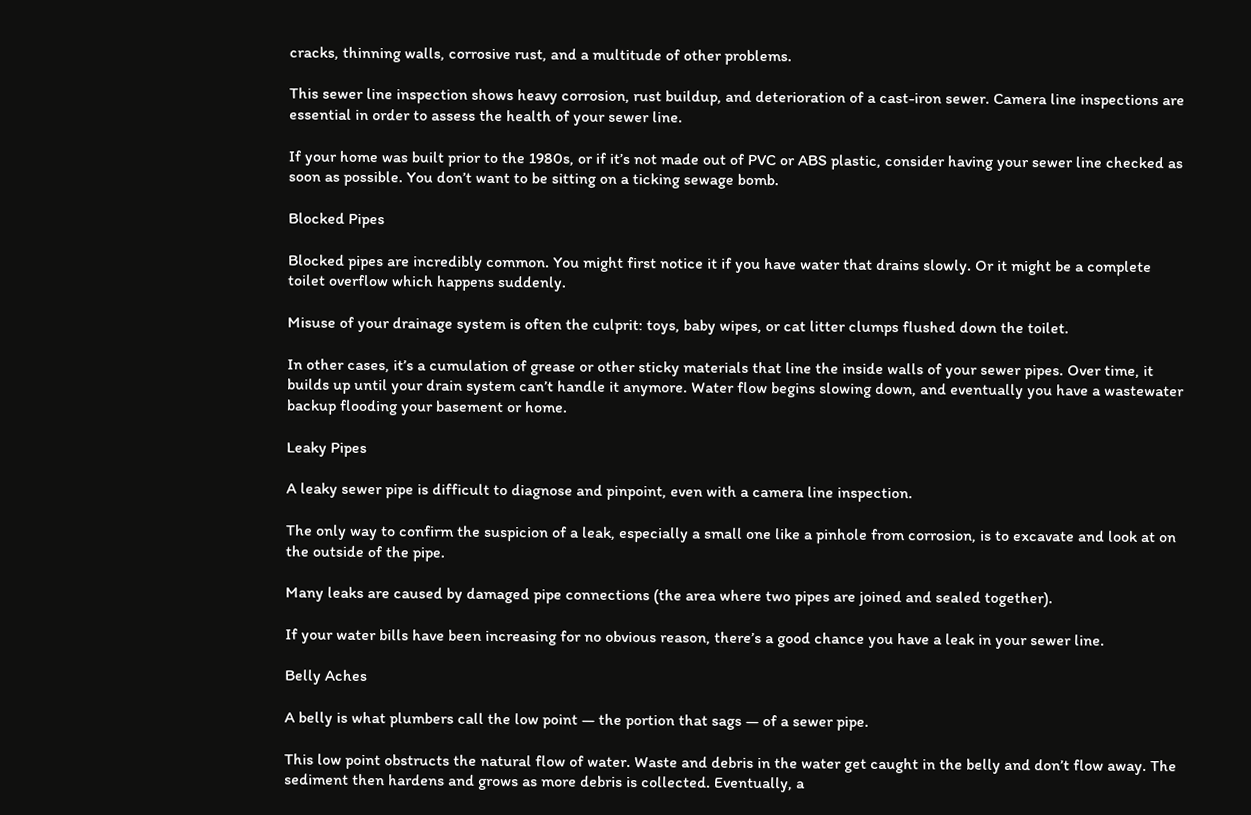cracks, thinning walls, corrosive rust, and a multitude of other problems.

This sewer line inspection shows heavy corrosion, rust buildup, and deterioration of a cast-iron sewer. Camera line inspections are essential in order to assess the health of your sewer line.

If your home was built prior to the 1980s, or if it’s not made out of PVC or ABS plastic, consider having your sewer line checked as soon as possible. You don’t want to be sitting on a ticking sewage bomb.

Blocked Pipes

Blocked pipes are incredibly common. You might first notice it if you have water that drains slowly. Or it might be a complete toilet overflow which happens suddenly.

Misuse of your drainage system is often the culprit: toys, baby wipes, or cat litter clumps flushed down the toilet.

In other cases, it’s a cumulation of grease or other sticky materials that line the inside walls of your sewer pipes. Over time, it builds up until your drain system can’t handle it anymore. Water flow begins slowing down, and eventually you have a wastewater backup flooding your basement or home.

Leaky Pipes

A leaky sewer pipe is difficult to diagnose and pinpoint, even with a camera line inspection.

The only way to confirm the suspicion of a leak, especially a small one like a pinhole from corrosion, is to excavate and look at on the outside of the pipe.

Many leaks are caused by damaged pipe connections (the area where two pipes are joined and sealed together).

If your water bills have been increasing for no obvious reason, there’s a good chance you have a leak in your sewer line.

Belly Aches

A belly is what plumbers call the low point — the portion that sags — of a sewer pipe.

This low point obstructs the natural flow of water. Waste and debris in the water get caught in the belly and don’t flow away. The sediment then hardens and grows as more debris is collected. Eventually, a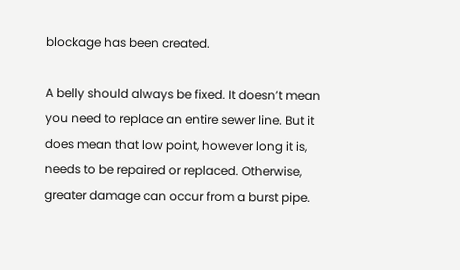blockage has been created.

A belly should always be fixed. It doesn’t mean you need to replace an entire sewer line. But it does mean that low point, however long it is, needs to be repaired or replaced. Otherwise, greater damage can occur from a burst pipe.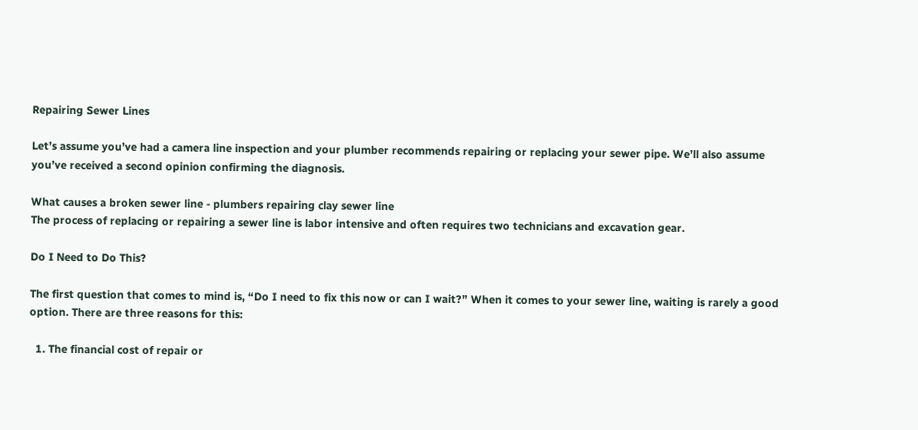Repairing Sewer Lines

Let’s assume you’ve had a camera line inspection and your plumber recommends repairing or replacing your sewer pipe. We’ll also assume you’ve received a second opinion confirming the diagnosis.

What causes a broken sewer line - plumbers repairing clay sewer line
The process of replacing or repairing a sewer line is labor intensive and often requires two technicians and excavation gear.

Do I Need to Do This?

The first question that comes to mind is, “Do I need to fix this now or can I wait?” When it comes to your sewer line, waiting is rarely a good option. There are three reasons for this:

  1. The financial cost of repair or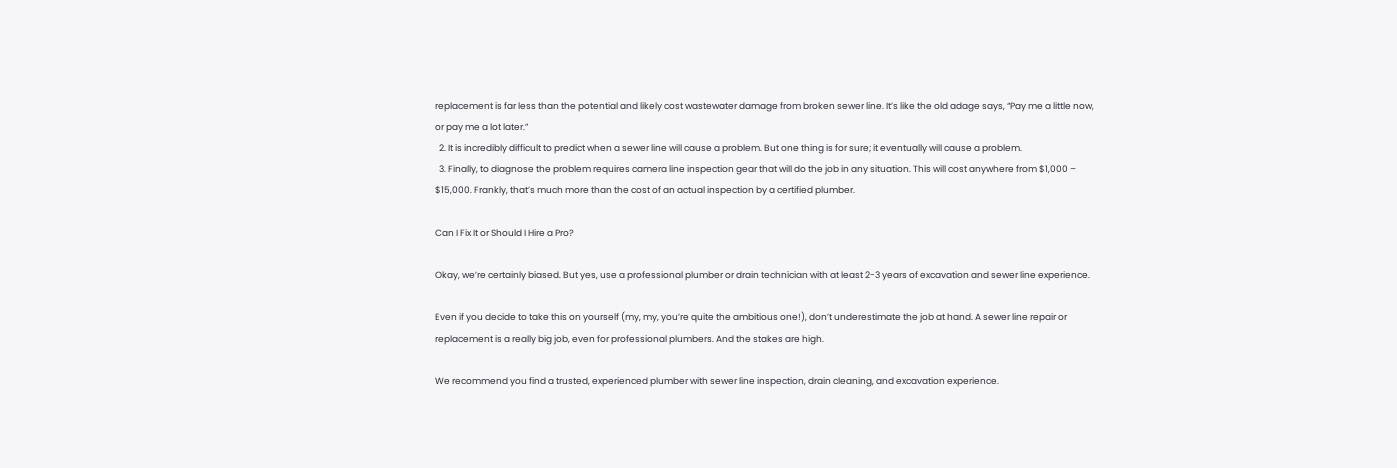replacement is far less than the potential and likely cost wastewater damage from broken sewer line. It’s like the old adage says, “Pay me a little now, or pay me a lot later.”
  2. It is incredibly difficult to predict when a sewer line will cause a problem. But one thing is for sure; it eventually will cause a problem.
  3. Finally, to diagnose the problem requires camera line inspection gear that will do the job in any situation. This will cost anywhere from $1,000 – $15,000. Frankly, that’s much more than the cost of an actual inspection by a certified plumber.

Can I Fix It or Should I Hire a Pro?

Okay, we’re certainly biased. But yes, use a professional plumber or drain technician with at least 2-3 years of excavation and sewer line experience.

Even if you decide to take this on yourself (my, my, you’re quite the ambitious one!), don’t underestimate the job at hand. A sewer line repair or replacement is a really big job, even for professional plumbers. And the stakes are high.

We recommend you find a trusted, experienced plumber with sewer line inspection, drain cleaning, and excavation experience.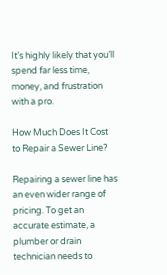It’s highly likely that you’ll spend far less time, money, and frustration with a pro.

How Much Does It Cost to Repair a Sewer Line?

Repairing a sewer line has an even wider range of pricing. To get an accurate estimate, a plumber or drain technician needs to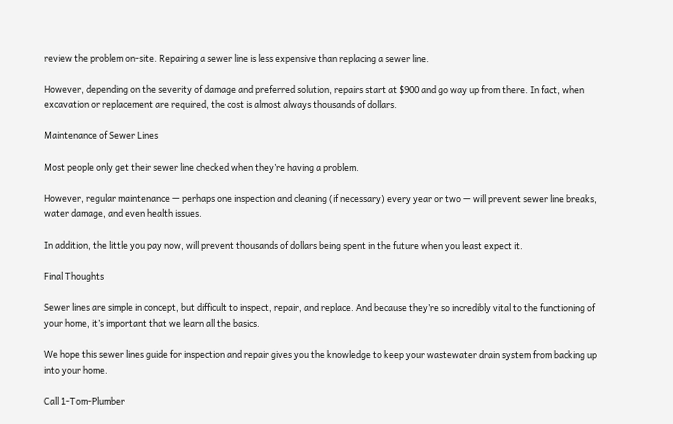review the problem on-site. Repairing a sewer line is less expensive than replacing a sewer line.

However, depending on the severity of damage and preferred solution, repairs start at $900 and go way up from there. In fact, when excavation or replacement are required, the cost is almost always thousands of dollars.

Maintenance of Sewer Lines

Most people only get their sewer line checked when they’re having a problem.

However, regular maintenance — perhaps one inspection and cleaning (if necessary) every year or two — will prevent sewer line breaks, water damage, and even health issues.

In addition, the little you pay now, will prevent thousands of dollars being spent in the future when you least expect it.

Final Thoughts

Sewer lines are simple in concept, but difficult to inspect, repair, and replace. And because they’re so incredibly vital to the functioning of your home, it’s important that we learn all the basics.

We hope this sewer lines guide for inspection and repair gives you the knowledge to keep your wastewater drain system from backing up into your home.

Call 1-Tom-Plumber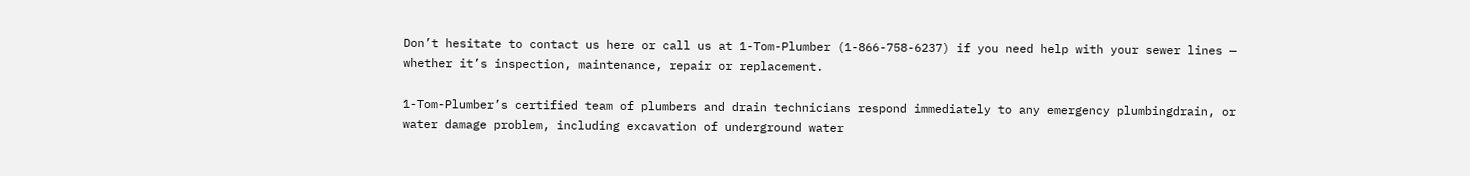Don’t hesitate to contact us here or call us at 1-Tom-Plumber (1-866-758-6237) if you need help with your sewer lines — whether it’s inspection, maintenance, repair or replacement.

1-Tom-Plumber’s certified team of plumbers and drain technicians respond immediately to any emergency plumbingdrain, or water damage problem, including excavation of underground water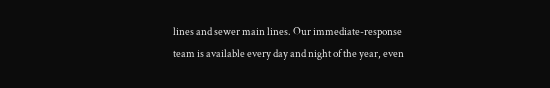lines and sewer main lines. Our immediate-response team is available every day and night of the year, even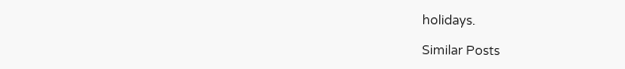holidays.

Similar Posts